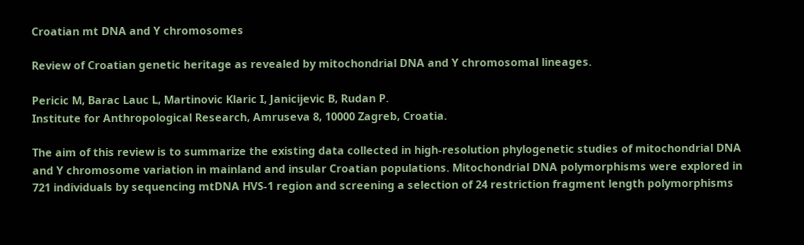Croatian mt DNA and Y chromosomes

Review of Croatian genetic heritage as revealed by mitochondrial DNA and Y chromosomal lineages.

Pericic M, Barac Lauc L, Martinovic Klaric I, Janicijevic B, Rudan P.
Institute for Anthropological Research, Amruseva 8, 10000 Zagreb, Croatia.

The aim of this review is to summarize the existing data collected in high-resolution phylogenetic studies of mitochondrial DNA and Y chromosome variation in mainland and insular Croatian populations. Mitochondrial DNA polymorphisms were explored in 721 individuals by sequencing mtDNA HVS-1 region and screening a selection of 24 restriction fragment length polymorphisms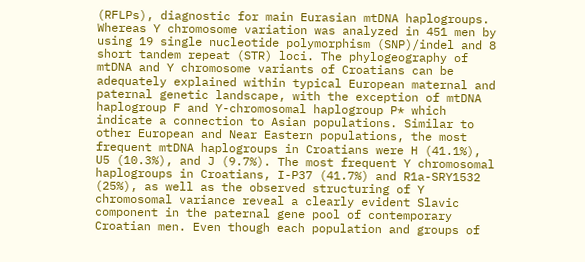(RFLPs), diagnostic for main Eurasian mtDNA haplogroups. Whereas Y chromosome variation was analyzed in 451 men by using 19 single nucleotide polymorphism (SNP)/indel and 8 short tandem repeat (STR) loci. The phylogeography of mtDNA and Y chromosome variants of Croatians can be adequately explained within typical European maternal and paternal genetic landscape, with the exception of mtDNA haplogroup F and Y-chromosomal haplogroup P* which indicate a connection to Asian populations. Similar to other European and Near Eastern populations, the most frequent mtDNA haplogroups in Croatians were H (41.1%), U5 (10.3%), and J (9.7%). The most frequent Y chromosomal haplogroups in Croatians, I-P37 (41.7%) and R1a-SRY1532 (25%), as well as the observed structuring of Y chromosomal variance reveal a clearly evident Slavic component in the paternal gene pool of contemporary Croatian men. Even though each population and groups of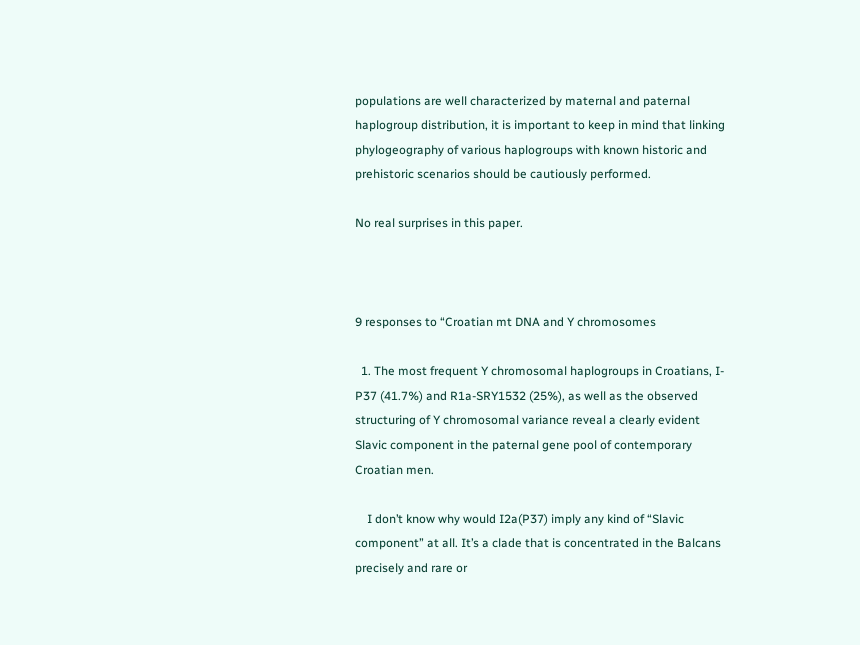populations are well characterized by maternal and paternal haplogroup distribution, it is important to keep in mind that linking phylogeography of various haplogroups with known historic and prehistoric scenarios should be cautiously performed.

No real surprises in this paper.



9 responses to “Croatian mt DNA and Y chromosomes

  1. The most frequent Y chromosomal haplogroups in Croatians, I-P37 (41.7%) and R1a-SRY1532 (25%), as well as the observed structuring of Y chromosomal variance reveal a clearly evident Slavic component in the paternal gene pool of contemporary Croatian men.

    I don’t know why would I2a(P37) imply any kind of “Slavic component” at all. It’s a clade that is concentrated in the Balcans precisely and rare or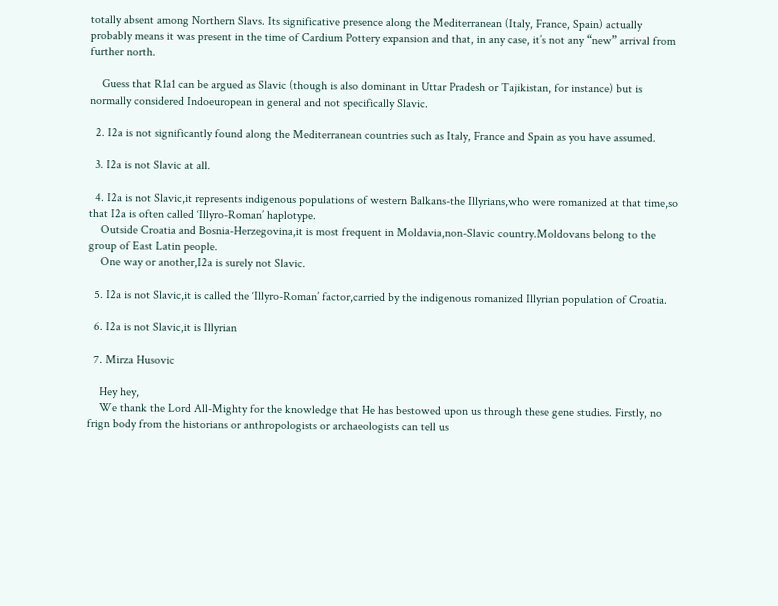totally absent among Northern Slavs. Its significative presence along the Mediterranean (Italy, France, Spain) actually probably means it was present in the time of Cardium Pottery expansion and that, in any case, it’s not any “new” arrival from further north.

    Guess that R1a1 can be argued as Slavic (though is also dominant in Uttar Pradesh or Tajikistan, for instance) but is normally considered Indoeuropean in general and not specifically Slavic.

  2. I2a is not significantly found along the Mediterranean countries such as Italy, France and Spain as you have assumed.

  3. I2a is not Slavic at all.

  4. I2a is not Slavic,it represents indigenous populations of western Balkans-the Illyrians,who were romanized at that time,so that I2a is often called ‘Illyro-Roman’ haplotype.
    Outside Croatia and Bosnia-Herzegovina,it is most frequent in Moldavia,non-Slavic country.Moldovans belong to the group of East Latin people.
    One way or another,I2a is surely not Slavic.

  5. I2a is not Slavic,it is called the ‘Illyro-Roman’ factor,carried by the indigenous romanized Illyrian population of Croatia.

  6. I2a is not Slavic,it is Illyrian

  7. Mirza Husovic

    Hey hey,
    We thank the Lord All-Mighty for the knowledge that He has bestowed upon us through these gene studies. Firstly, no frign body from the historians or anthropologists or archaeologists can tell us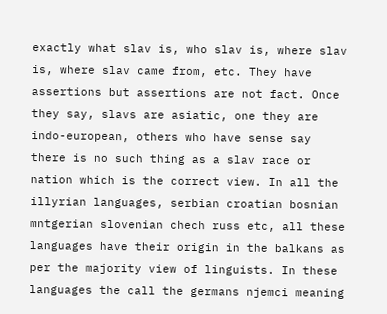exactly what slav is, who slav is, where slav is, where slav came from, etc. They have assertions but assertions are not fact. Once they say, slavs are asiatic, one they are indo-european, others who have sense say there is no such thing as a slav race or nation which is the correct view. In all the illyrian languages, serbian croatian bosnian mntgerian slovenian chech russ etc, all these languages have their origin in the balkans as per the majority view of linguists. In these languages the call the germans njemci meaning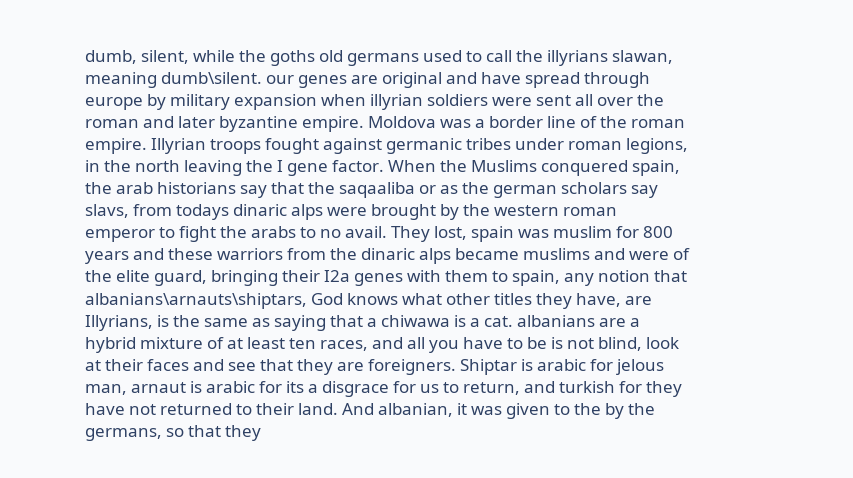dumb, silent, while the goths old germans used to call the illyrians slawan, meaning dumb\silent. our genes are original and have spread through europe by military expansion when illyrian soldiers were sent all over the roman and later byzantine empire. Moldova was a border line of the roman empire. Illyrian troops fought against germanic tribes under roman legions, in the north leaving the I gene factor. When the Muslims conquered spain, the arab historians say that the saqaaliba or as the german scholars say slavs, from todays dinaric alps were brought by the western roman emperor to fight the arabs to no avail. They lost, spain was muslim for 800 years and these warriors from the dinaric alps became muslims and were of the elite guard, bringing their I2a genes with them to spain, any notion that albanians\arnauts\shiptars, God knows what other titles they have, are Illyrians, is the same as saying that a chiwawa is a cat. albanians are a hybrid mixture of at least ten races, and all you have to be is not blind, look at their faces and see that they are foreigners. Shiptar is arabic for jelous man, arnaut is arabic for its a disgrace for us to return, and turkish for they have not returned to their land. And albanian, it was given to the by the germans, so that they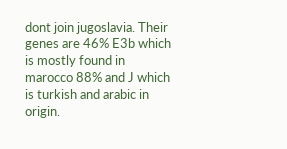dont join jugoslavia. Their genes are 46% E3b which is mostly found in marocco 88% and J which is turkish and arabic in origin.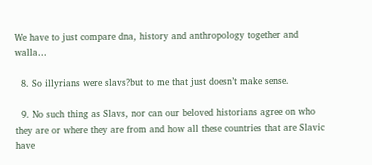We have to just compare dna, history and anthropology together and walla…

  8. So illyrians were slavs?but to me that just doesn’t make sense.

  9. No such thing as Slavs, nor can our beloved historians agree on who they are or where they are from and how all these countries that are Slavic have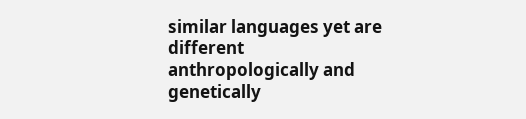similar languages yet are different anthropologically and genetically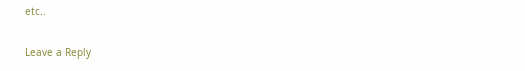etc..

Leave a Reply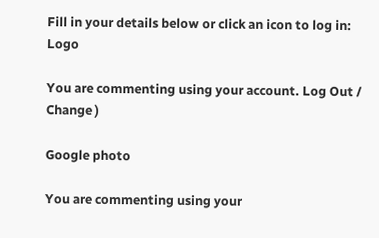Fill in your details below or click an icon to log in: Logo

You are commenting using your account. Log Out /  Change )

Google photo

You are commenting using your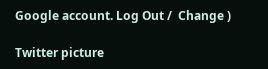Google account. Log Out /  Change )

Twitter picture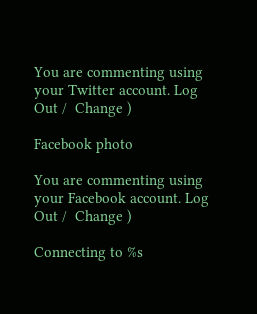You are commenting using your Twitter account. Log Out /  Change )

Facebook photo

You are commenting using your Facebook account. Log Out /  Change )

Connecting to %s